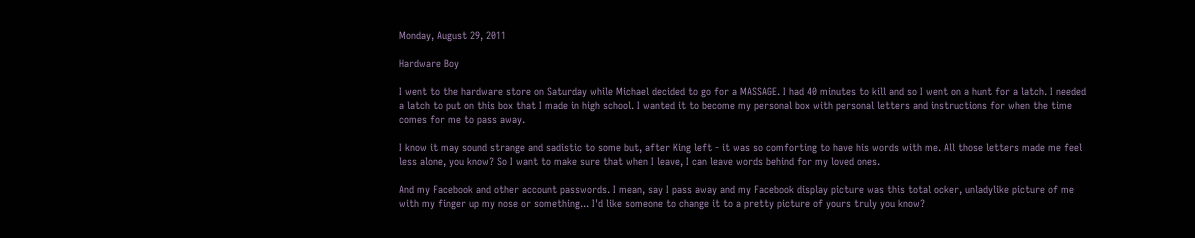Monday, August 29, 2011

Hardware Boy

I went to the hardware store on Saturday while Michael decided to go for a MASSAGE. I had 40 minutes to kill and so I went on a hunt for a latch. I needed a latch to put on this box that I made in high school. I wanted it to become my personal box with personal letters and instructions for when the time comes for me to pass away.

I know it may sound strange and sadistic to some but, after King left - it was so comforting to have his words with me. All those letters made me feel less alone, you know? So I want to make sure that when I leave, I can leave words behind for my loved ones.

And my Facebook and other account passwords. I mean, say I pass away and my Facebook display picture was this total ocker, unladylike picture of me with my finger up my nose or something... I'd like someone to change it to a pretty picture of yours truly you know?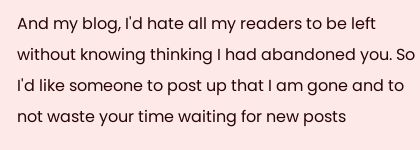And my blog, I'd hate all my readers to be left without knowing thinking I had abandoned you. So I'd like someone to post up that I am gone and to not waste your time waiting for new posts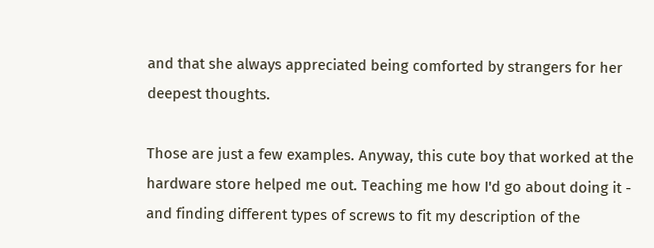and that she always appreciated being comforted by strangers for her deepest thoughts.

Those are just a few examples. Anyway, this cute boy that worked at the hardware store helped me out. Teaching me how I'd go about doing it - and finding different types of screws to fit my description of the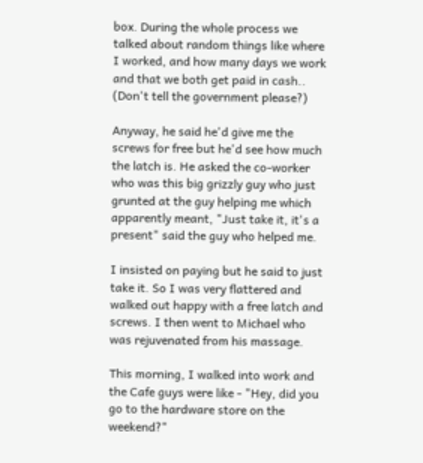box. During the whole process we talked about random things like where I worked, and how many days we work and that we both get paid in cash.. (Don't tell the government please?)

Anyway, he said he'd give me the screws for free but he'd see how much the latch is. He asked the co-worker who was this big grizzly guy who just grunted at the guy helping me which apparently meant, "Just take it, it's a present" said the guy who helped me.

I insisted on paying but he said to just take it. So I was very flattered and walked out happy with a free latch and screws. I then went to Michael who was rejuvenated from his massage.

This morning, I walked into work and the Cafe guys were like - "Hey, did you go to the hardware store on the weekend?"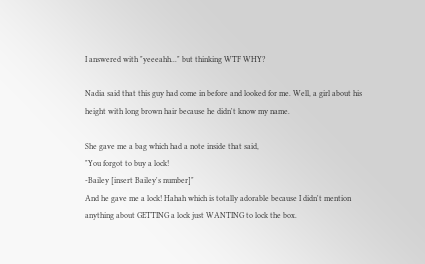I answered with "yeeeahh..." but thinking WTF WHY?

Nadia said that this guy had come in before and looked for me. Well, a girl about his height with long brown hair because he didn't know my name.

She gave me a bag which had a note inside that said,
"You forgot to buy a lock!
-Bailey [insert Bailey's number]"
And he gave me a lock! Hahah which is totally adorable because I didn't mention anything about GETTING a lock just WANTING to lock the box.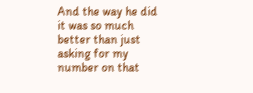And the way he did it was so much better than just asking for my number on that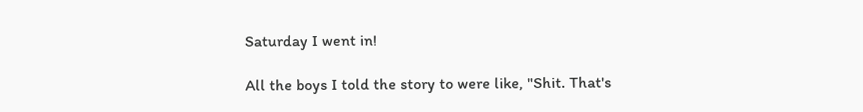Saturday I went in!

All the boys I told the story to were like, "Shit. That's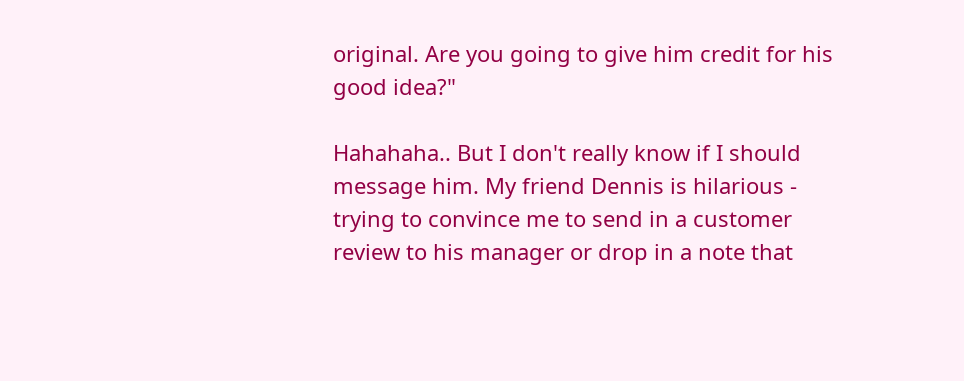original. Are you going to give him credit for his good idea?"

Hahahaha.. But I don't really know if I should message him. My friend Dennis is hilarious - trying to convince me to send in a customer review to his manager or drop in a note that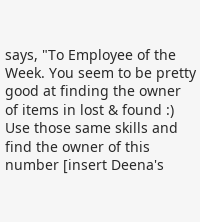says, "To Employee of the Week. You seem to be pretty good at finding the owner of items in lost & found :) Use those same skills and find the owner of this number [insert Deena's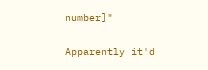number]"

Apparently it'd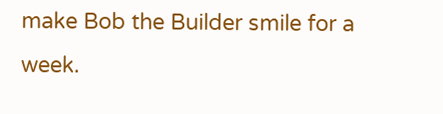make Bob the Builder smile for a week.